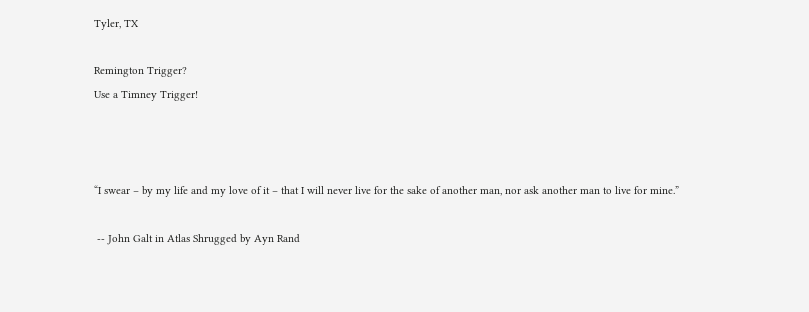Tyler, TX

Remington Trigger?
Use a Timney Trigger!



“I swear – by my life and my love of it – that I will never live for the sake of another man, nor ask another man to live for mine.”

 -- John Galt in Atlas Shrugged by Ayn Rand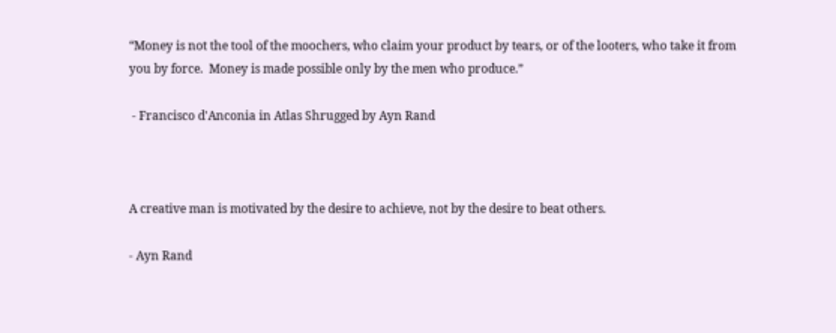“Money is not the tool of the moochers, who claim your product by tears, or of the looters, who take it from you by force.  Money is made possible only by the men who produce.”

 - Francisco d'Anconia in Atlas Shrugged by Ayn Rand



A creative man is motivated by the desire to achieve, not by the desire to beat others.

- Ayn Rand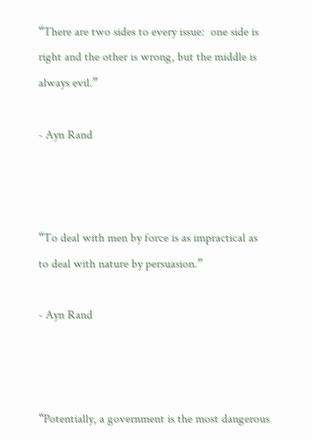“There are two sides to every issue:  one side is right and the other is wrong, but the middle is always evil.”

- Ayn Rand



“To deal with men by force is as impractical as to deal with nature by persuasion.”

- Ayn Rand



“Potentially, a government is the most dangerous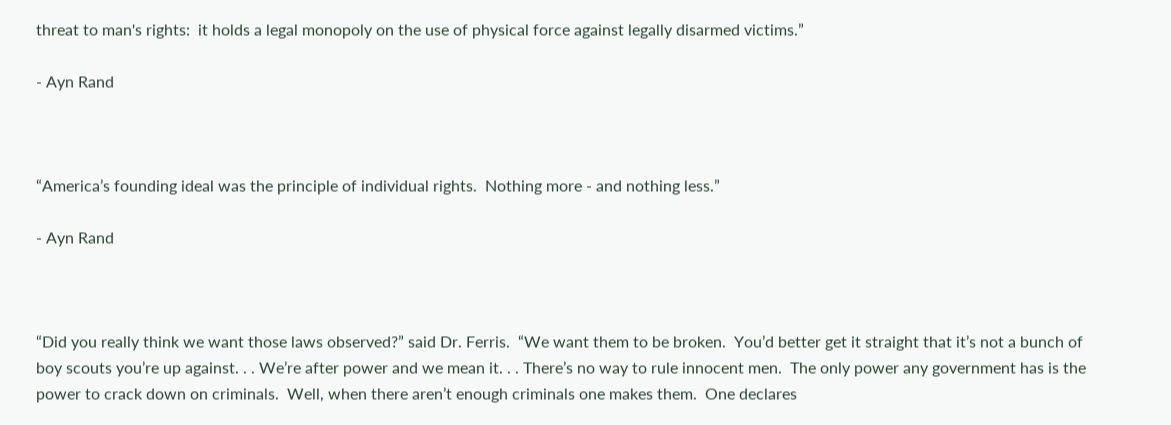threat to man's rights:  it holds a legal monopoly on the use of physical force against legally disarmed victims.”

- Ayn Rand



“America’s founding ideal was the principle of individual rights.  Nothing more - and nothing less.”

- Ayn Rand



“Did you really think we want those laws observed?” said Dr. Ferris.  “We want them to be broken.  You’d better get it straight that it’s not a bunch of boy scouts you’re up against. . . We’re after power and we mean it. . . There’s no way to rule innocent men.  The only power any government has is the power to crack down on criminals.  Well, when there aren’t enough criminals one makes them.  One declares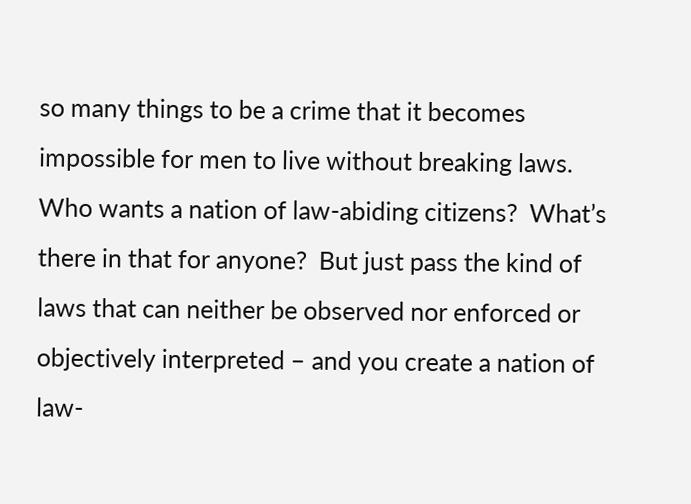so many things to be a crime that it becomes impossible for men to live without breaking laws.  Who wants a nation of law-abiding citizens?  What’s there in that for anyone?  But just pass the kind of laws that can neither be observed nor enforced or objectively interpreted – and you create a nation of law-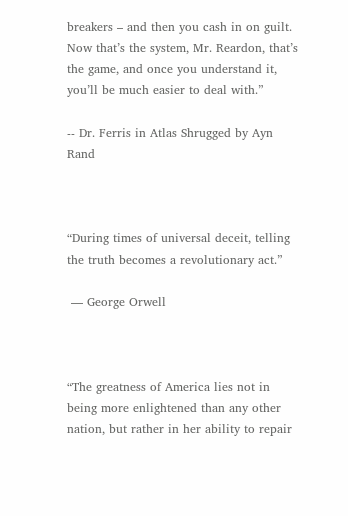breakers – and then you cash in on guilt.  Now that’s the system, Mr. Reardon, that’s the game, and once you understand it, you’ll be much easier to deal with.”

-- Dr. Ferris in Atlas Shrugged by Ayn Rand



“During times of universal deceit, telling the truth becomes a revolutionary act.”

 — George Orwell



“The greatness of America lies not in being more enlightened than any other nation, but rather in her ability to repair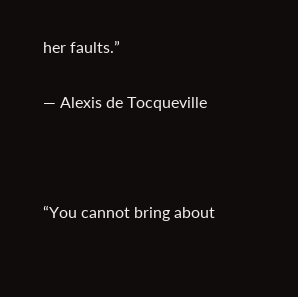her faults.”

— Alexis de Tocqueville



“You cannot bring about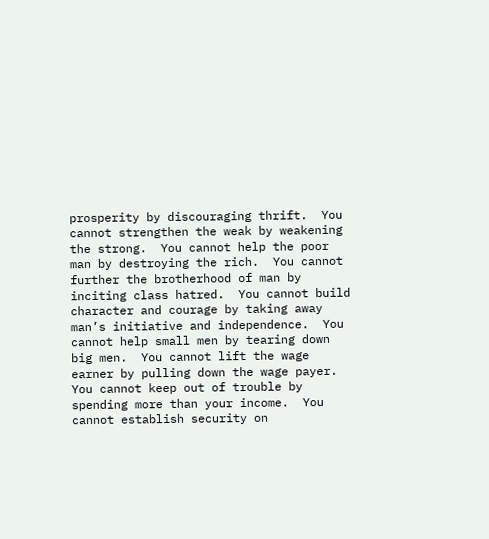prosperity by discouraging thrift.  You cannot strengthen the weak by weakening the strong.  You cannot help the poor man by destroying the rich.  You cannot further the brotherhood of man by inciting class hatred.  You cannot build character and courage by taking away man’s initiative and independence.  You cannot help small men by tearing down big men.  You cannot lift the wage earner by pulling down the wage payer.  You cannot keep out of trouble by spending more than your income.  You cannot establish security on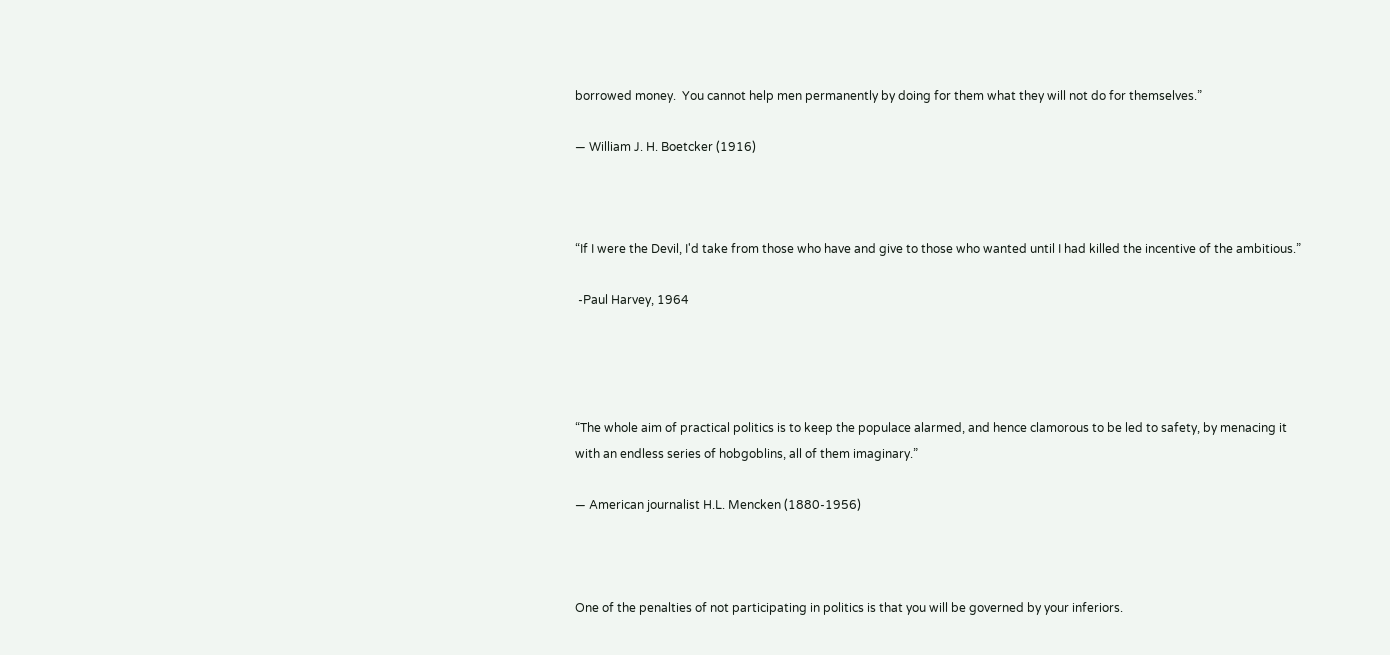borrowed money.  You cannot help men permanently by doing for them what they will not do for themselves.”

— William J. H. Boetcker (1916)



“If I were the Devil, I'd take from those who have and give to those who wanted until I had killed the incentive of the ambitious.”

 -Paul Harvey, 1964




“The whole aim of practical politics is to keep the populace alarmed, and hence clamorous to be led to safety, by menacing it with an endless series of hobgoblins, all of them imaginary.”

— American journalist H.L. Mencken (1880-1956)



One of the penalties of not participating in politics is that you will be governed by your inferiors.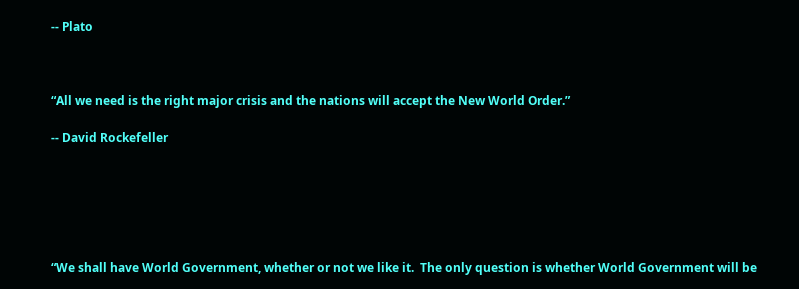-- Plato



“All we need is the right major crisis and the nations will accept the New World Order.”

-- David Rockefeller






“We shall have World Government, whether or not we like it.  The only question is whether World Government will be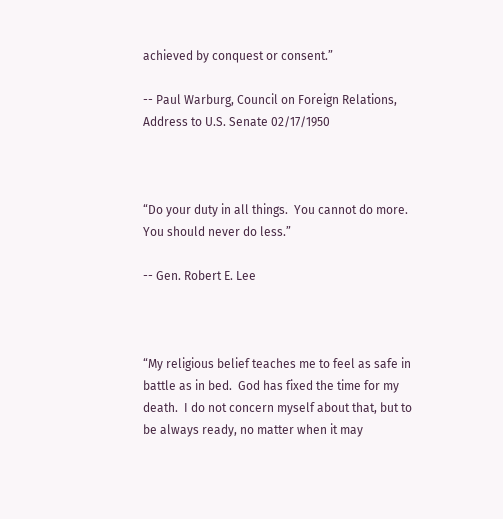achieved by conquest or consent.”

-- Paul Warburg, Council on Foreign Relations, Address to U.S. Senate 02/17/1950



“Do your duty in all things.  You cannot do more.  You should never do less.”

-- Gen. Robert E. Lee



“My religious belief teaches me to feel as safe in battle as in bed.  God has fixed the time for my death.  I do not concern myself about that, but to be always ready, no matter when it may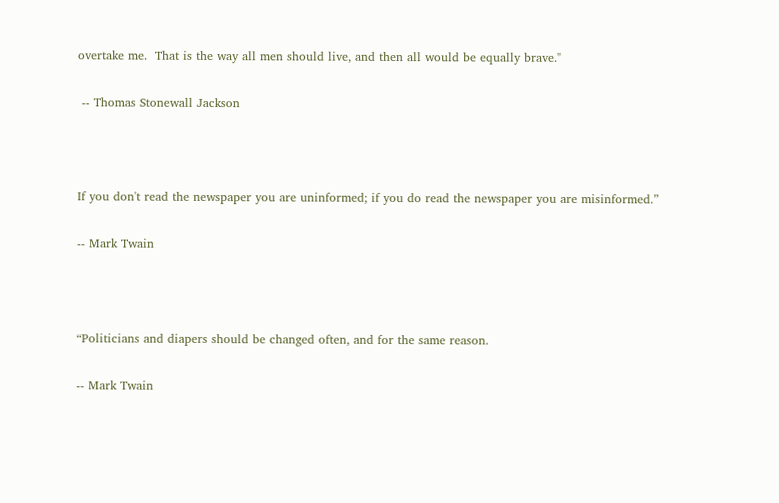overtake me.  That is the way all men should live, and then all would be equally brave."

 -- Thomas Stonewall Jackson



If you don't read the newspaper you are uninformed; if you do read the newspaper you are misinformed.”

-- Mark Twain



“Politicians and diapers should be changed often, and for the same reason.

-- Mark Twain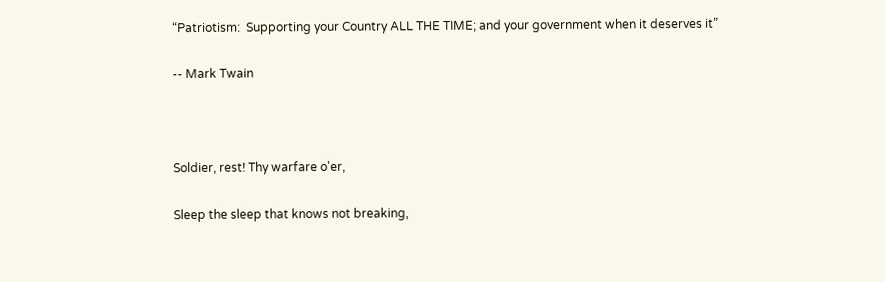“Patriotism:  Supporting your Country ALL THE TIME; and your government when it deserves it”

-- Mark Twain



Soldier, rest! Thy warfare o'er,

Sleep the sleep that knows not breaking,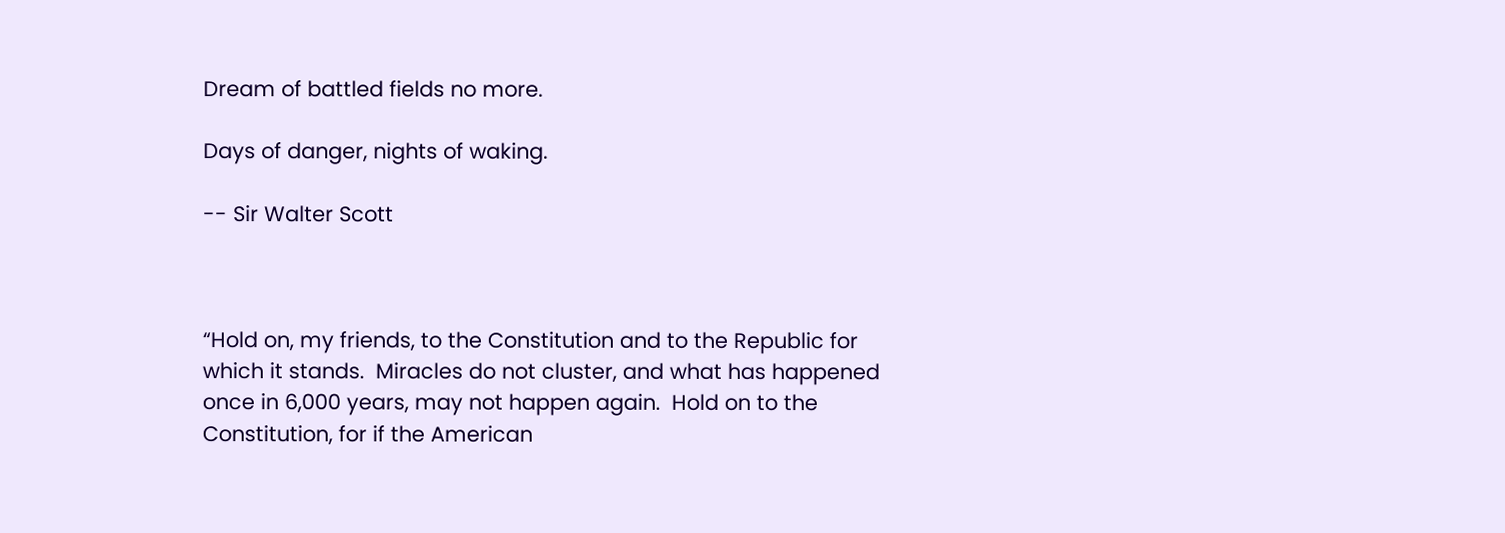Dream of battled fields no more.

Days of danger, nights of waking.

-- Sir Walter Scott



“Hold on, my friends, to the Constitution and to the Republic for which it stands.  Miracles do not cluster, and what has happened once in 6,000 years, may not happen again.  Hold on to the Constitution, for if the American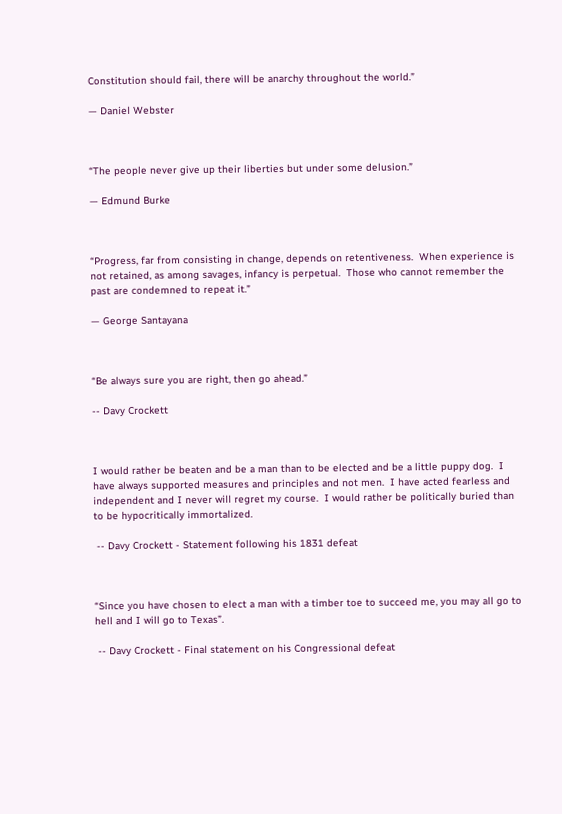Constitution should fail, there will be anarchy throughout the world.”

— Daniel Webster



“The people never give up their liberties but under some delusion.”

— Edmund Burke



“Progress, far from consisting in change, depends on retentiveness.  When experience is not retained, as among savages, infancy is perpetual.  Those who cannot remember the past are condemned to repeat it.”

— George Santayana



“Be always sure you are right, then go ahead.”

-- Davy Crockett



I would rather be beaten and be a man than to be elected and be a little puppy dog.  I have always supported measures and principles and not men.  I have acted fearless and independent and I never will regret my course.  I would rather be politically buried than to be hypocritically immortalized.

 -- Davy Crockett - Statement following his 1831 defeat



“Since you have chosen to elect a man with a timber toe to succeed me, you may all go to hell and I will go to Texas”.

 -- Davy Crockett - Final statement on his Congressional defeat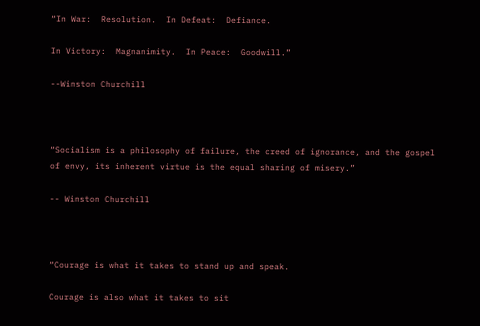“In War:  Resolution.  In Defeat:  Defiance.

In Victory:  Magnanimity.  In Peace:  Goodwill.”

--Winston Churchill



“Socialism is a philosophy of failure, the creed of ignorance, and the gospel of envy, its inherent virtue is the equal sharing of misery.”

-- Winston Churchill



“Courage is what it takes to stand up and speak.

Courage is also what it takes to sit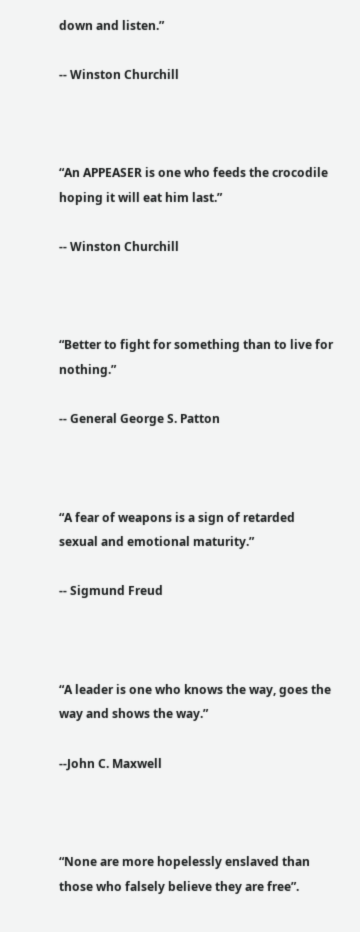down and listen.”

-- Winston Churchill



“An APPEASER is one who feeds the crocodile hoping it will eat him last.”

-- Winston Churchill



“Better to fight for something than to live for nothing.”

-- General George S. Patton



“A fear of weapons is a sign of retarded sexual and emotional maturity.”

-- Sigmund Freud



“A leader is one who knows the way, goes the way and shows the way.”

--John C. Maxwell



“None are more hopelessly enslaved than those who falsely believe they are free”.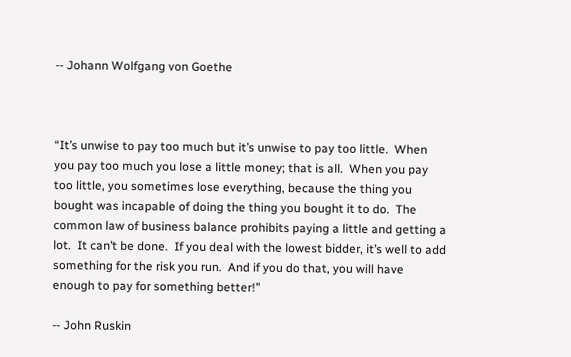-- Johann Wolfgang von Goethe



“It’s unwise to pay too much but it’s unwise to pay too little.  When you pay too much you lose a little money; that is all.  When you pay too little, you sometimes lose everything, because the thing you bought was incapable of doing the thing you bought it to do.  The common law of business balance prohibits paying a little and getting a lot.  It can’t be done.  If you deal with the lowest bidder, it’s well to add something for the risk you run.  And if you do that, you will have enough to pay for something better!”

-- John Ruskin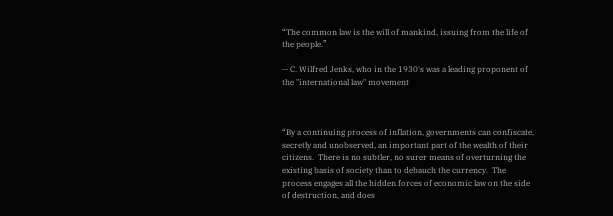“The common law is the will of mankind, issuing from the life of the people.”

-- C. Wilfred Jenks, who in the 1930's was a leading proponent of the "international law" movement



“By a continuing process of inflation, governments can confiscate, secretly and unobserved, an important part of the wealth of their citizens.  There is no subtler, no surer means of overturning the existing basis of society than to debauch the currency.  The process engages all the hidden forces of economic law on the side of destruction, and does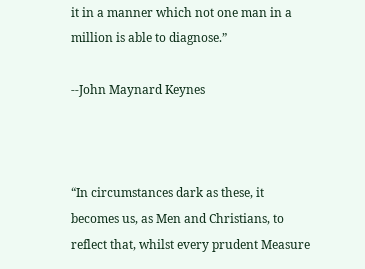it in a manner which not one man in a million is able to diagnose.”

--John Maynard Keynes



“In circumstances dark as these, it becomes us, as Men and Christians, to reflect that, whilst every prudent Measure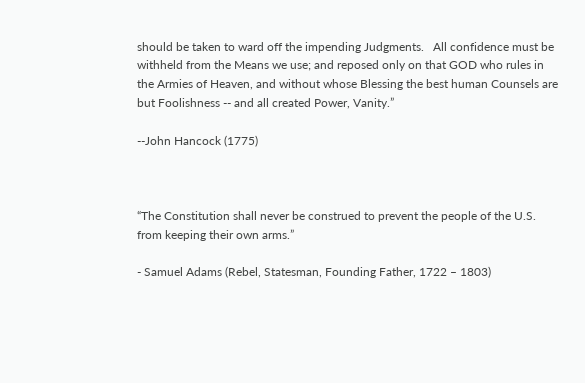should be taken to ward off the impending Judgments.   All confidence must be withheld from the Means we use; and reposed only on that GOD who rules in the Armies of Heaven, and without whose Blessing the best human Counsels are but Foolishness -- and all created Power, Vanity.”

--John Hancock (1775)



“The Constitution shall never be construed to prevent the people of the U.S. from keeping their own arms.”

- Samuel Adams (Rebel, Statesman, Founding Father, 1722 – 1803)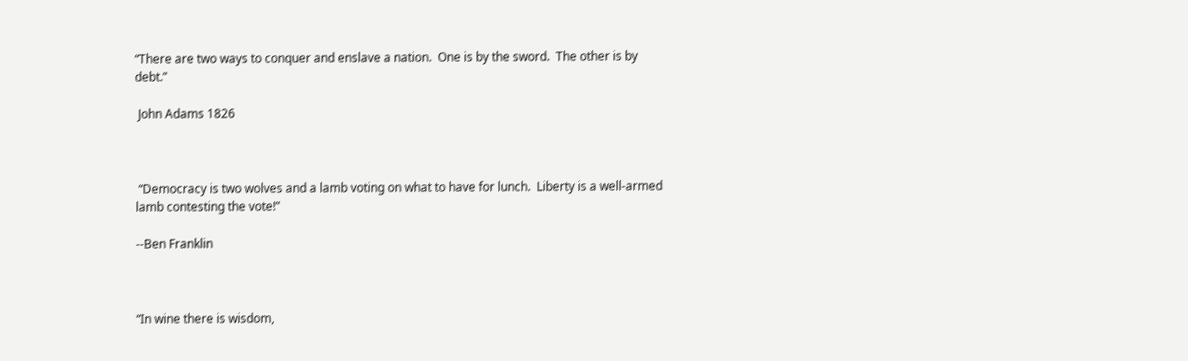“There are two ways to conquer and enslave a nation.  One is by the sword.  The other is by debt.”

 John Adams 1826



 “Democracy is two wolves and a lamb voting on what to have for lunch.  Liberty is a well-armed lamb contesting the vote!”

--Ben Franklin



“In wine there is wisdom,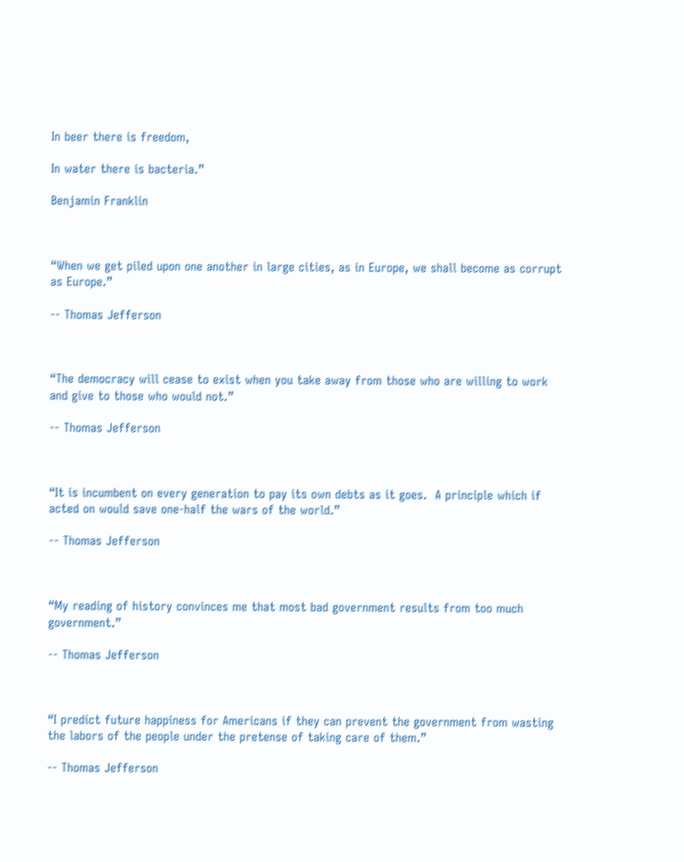In beer there is freedom,

In water there is bacteria.”

Benjamin Franklin



“When we get piled upon one another in large cities, as in Europe, we shall become as corrupt as Europe.”

-- Thomas Jefferson



“The democracy will cease to exist when you take away from those who are willing to work and give to those who would not.”

-- Thomas Jefferson



“It is incumbent on every generation to pay its own debts as it goes.  A principle which if acted on would save one-half the wars of the world.”

-- Thomas Jefferson



“My reading of history convinces me that most bad government results from too much government.”

-- Thomas Jefferson



“I predict future happiness for Americans if they can prevent the government from wasting the labors of the people under the pretense of taking care of them.”

-- Thomas Jefferson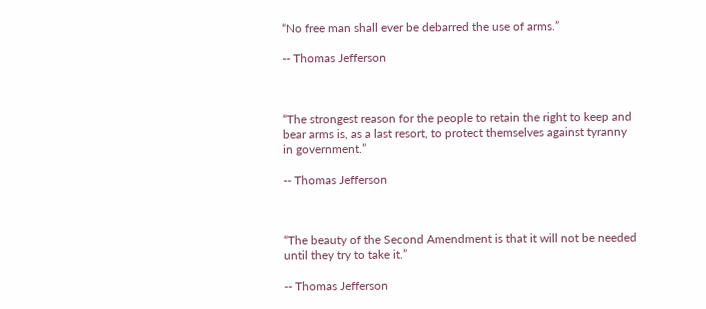“No free man shall ever be debarred the use of arms.”

-- Thomas Jefferson



“The strongest reason for the people to retain the right to keep and bear arms is, as a last resort, to protect themselves against tyranny in government.”

-- Thomas Jefferson



“The beauty of the Second Amendment is that it will not be needed until they try to take it.”

-- Thomas Jefferson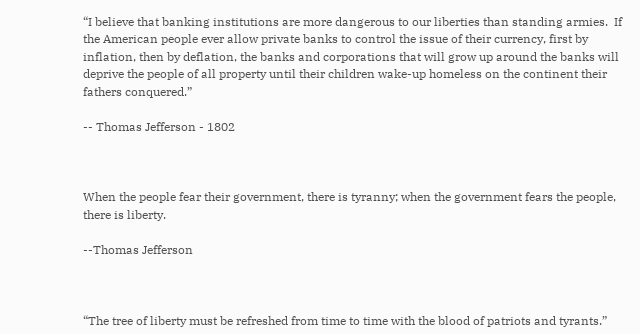“I believe that banking institutions are more dangerous to our liberties than standing armies.  If the American people ever allow private banks to control the issue of their currency, first by inflation, then by deflation, the banks and corporations that will grow up around the banks will deprive the people of all property until their children wake-up homeless on the continent their fathers conquered.”

-- Thomas Jefferson - 1802



When the people fear their government, there is tyranny; when the government fears the people, there is liberty.

--Thomas Jefferson



“The tree of liberty must be refreshed from time to time with the blood of patriots and tyrants.”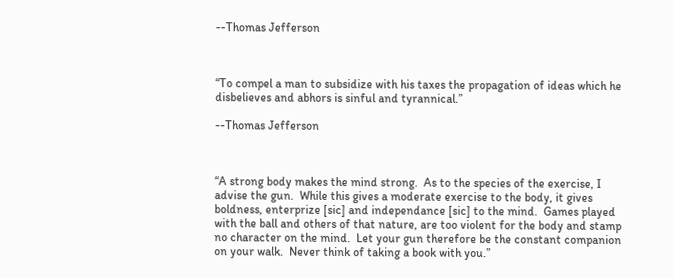--Thomas Jefferson



“To compel a man to subsidize with his taxes the propagation of ideas which he disbelieves and abhors is sinful and tyrannical.”

--Thomas Jefferson



“A strong body makes the mind strong.  As to the species of the exercise, I advise the gun.  While this gives a moderate exercise to the body, it gives boldness, enterprize [sic] and independance [sic] to the mind.  Games played with the ball and others of that nature, are too violent for the body and stamp no character on the mind.  Let your gun therefore be the constant companion on your walk.  Never think of taking a book with you.”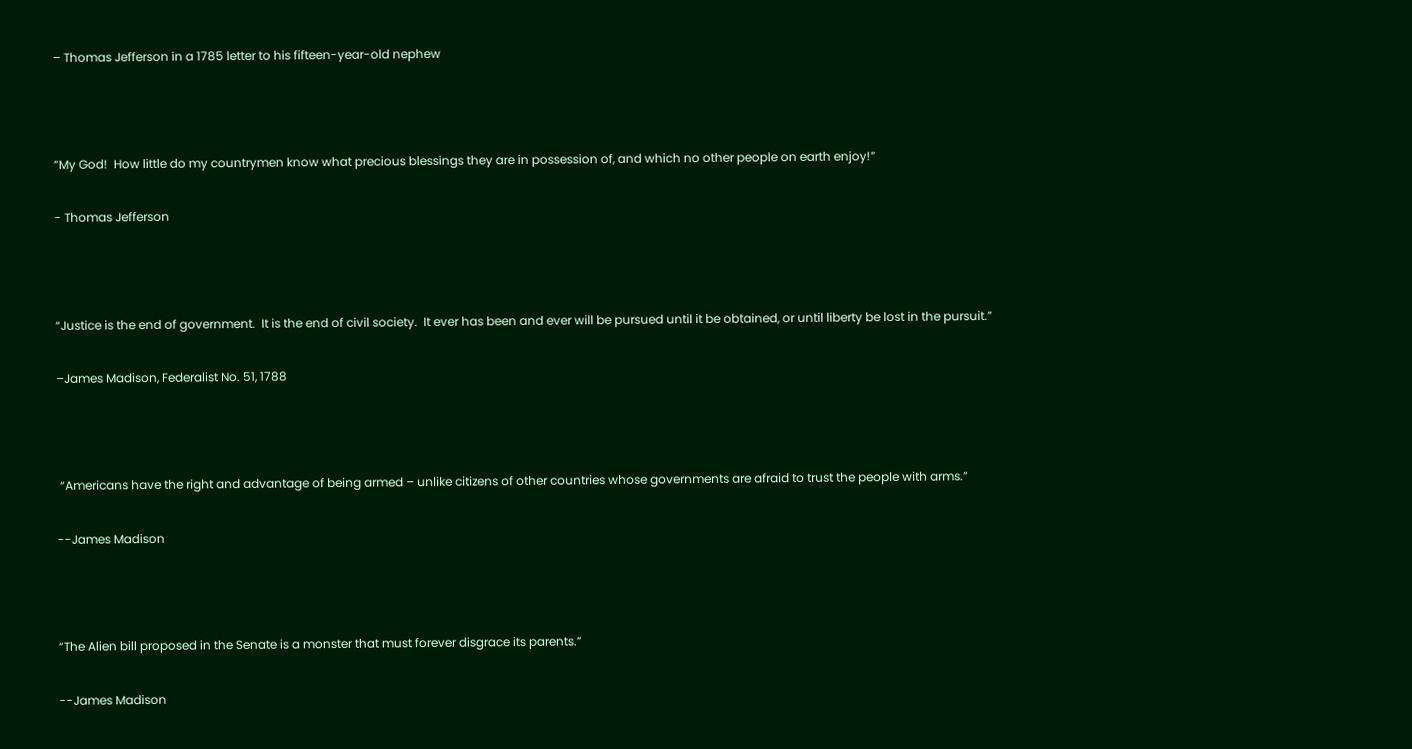– Thomas Jefferson in a 1785 letter to his fifteen-year-old nephew



“My God!  How little do my countrymen know what precious blessings they are in possession of, and which no other people on earth enjoy!”

- Thomas Jefferson



“Justice is the end of government.  It is the end of civil society.  It ever has been and ever will be pursued until it be obtained, or until liberty be lost in the pursuit.”

–James Madison, Federalist No. 51, 1788



 “Americans have the right and advantage of being armed – unlike citizens of other countries whose governments are afraid to trust the people with arms.”

--James Madison



“The Alien bill proposed in the Senate is a monster that must forever disgrace its parents.”

--James Madison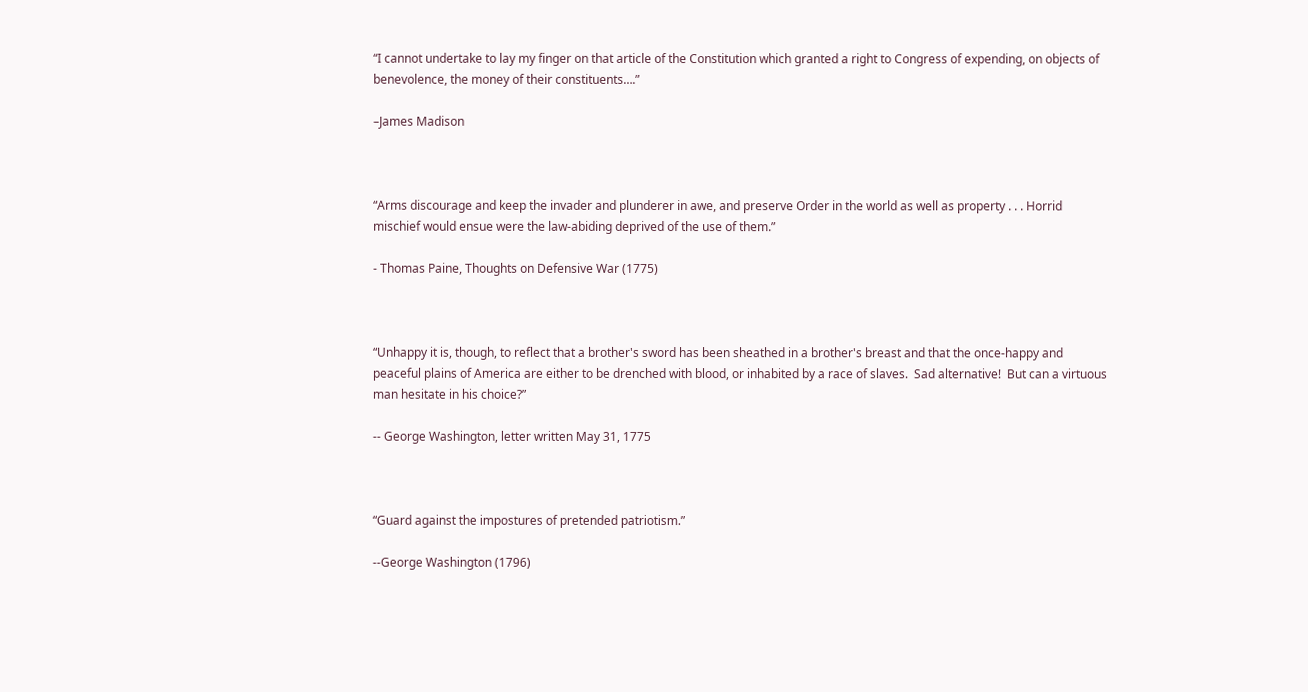“I cannot undertake to lay my finger on that article of the Constitution which granted a right to Congress of expending, on objects of benevolence, the money of their constituents….”

–James Madison



“Arms discourage and keep the invader and plunderer in awe, and preserve Order in the world as well as property . . . Horrid mischief would ensue were the law-abiding deprived of the use of them.”

- Thomas Paine, Thoughts on Defensive War (1775)



“Unhappy it is, though, to reflect that a brother's sword has been sheathed in a brother's breast and that the once-happy and peaceful plains of America are either to be drenched with blood, or inhabited by a race of slaves.  Sad alternative!  But can a virtuous man hesitate in his choice?”

-- George Washington, letter written May 31, 1775



“Guard against the impostures of pretended patriotism.”

--George Washington (1796)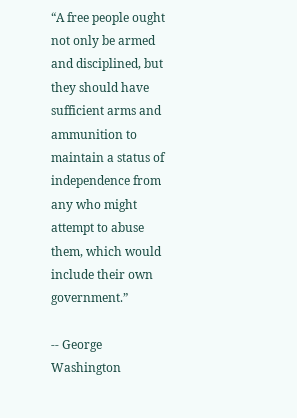“A free people ought not only be armed and disciplined, but they should have sufficient arms and ammunition to maintain a status of independence from any who might attempt to abuse them, which would include their own government.”

-- George Washington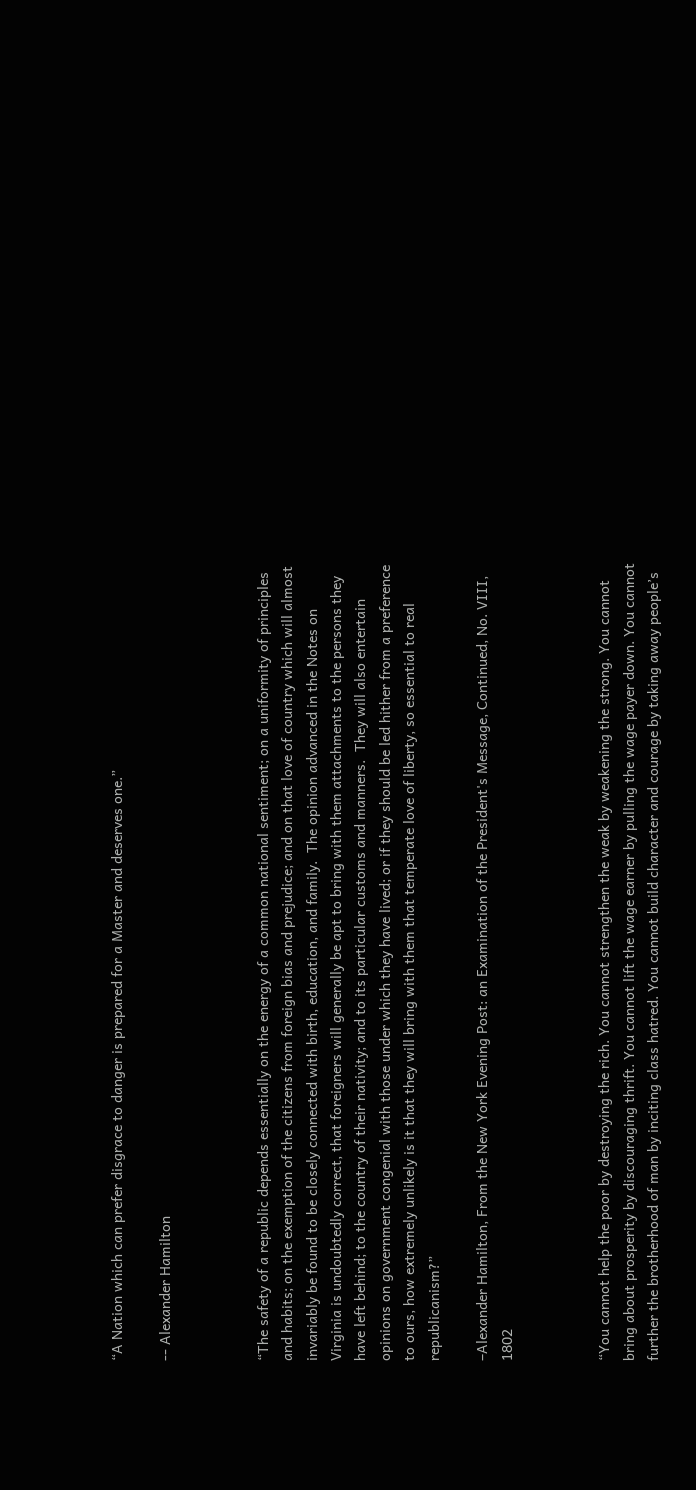“A Nation which can prefer disgrace to danger is prepared for a Master and deserves one.”

-- Alexander Hamilton



“The safety of a republic depends essentially on the energy of a common national sentiment; on a uniformity of principles and habits; on the exemption of the citizens from foreign bias and prejudice; and on that love of country which will almost invariably be found to be closely connected with birth, education, and family.  The opinion advanced in the Notes on Virginia is undoubtedly correct, that foreigners will generally be apt to bring with them attachments to the persons they have left behind; to the country of their nativity; and to its particular customs and manners.  They will also entertain opinions on government congenial with those under which they have lived; or if they should be led hither from a preference to ours, how extremely unlikely is it that they will bring with them that temperate love of liberty, so essential to real republicanism?”

–Alexander Hamilton, From the New York Evening Post: an Examination of the President's Message, Continued, No. VIII, 1802



“You cannot help the poor by destroying the rich. You cannot strengthen the weak by weakening the strong. You cannot bring about prosperity by discouraging thrift. You cannot lift the wage earner by pulling the wage payer down. You cannot further the brotherhood of man by inciting class hatred. You cannot build character and courage by taking away people’s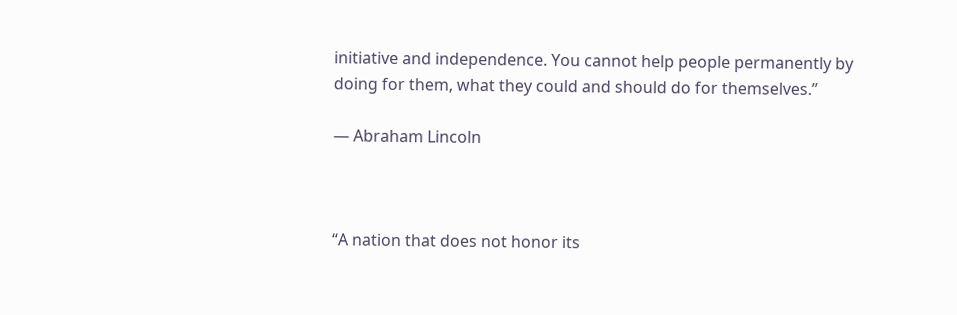initiative and independence. You cannot help people permanently by doing for them, what they could and should do for themselves.”

— Abraham Lincoln



“A nation that does not honor its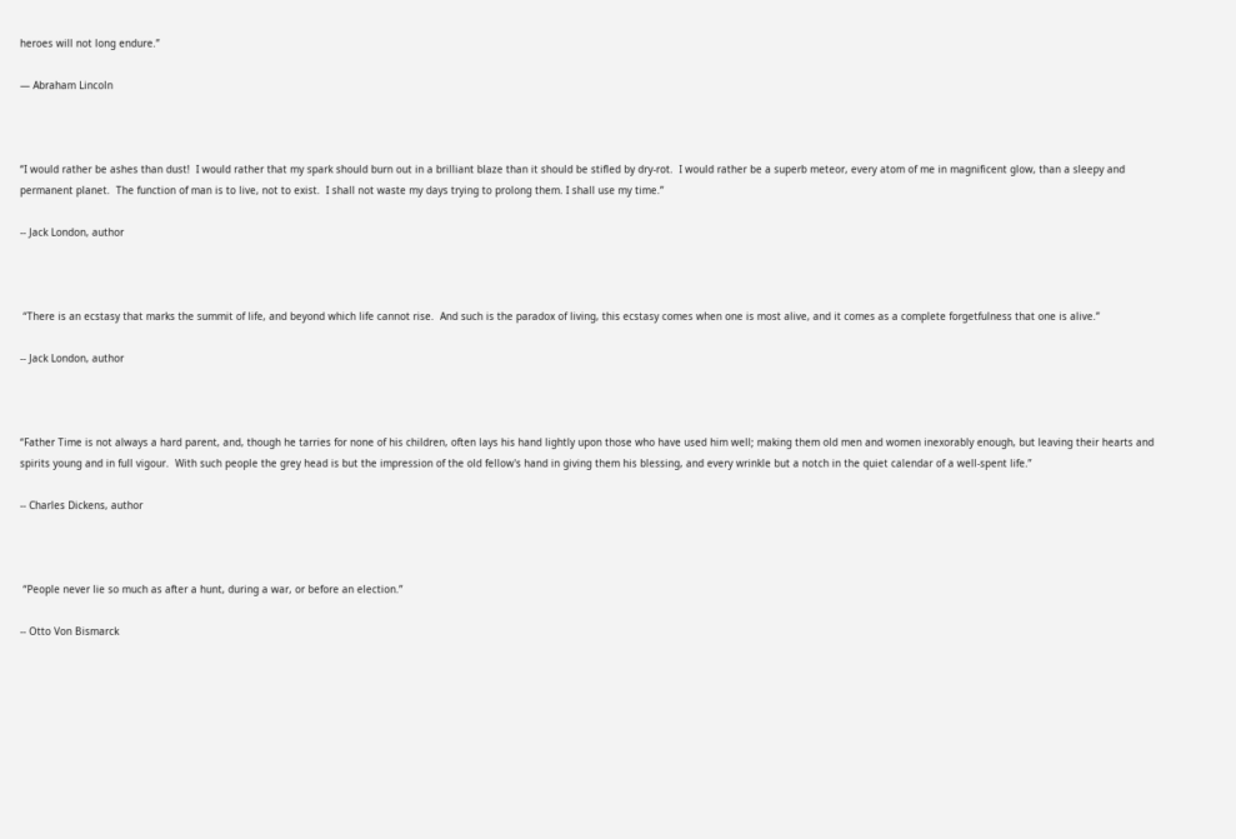heroes will not long endure.”

— Abraham Lincoln



“I would rather be ashes than dust!  I would rather that my spark should burn out in a brilliant blaze than it should be stifled by dry-rot.  I would rather be a superb meteor, every atom of me in magnificent glow, than a sleepy and permanent planet.  The function of man is to live, not to exist.  I shall not waste my days trying to prolong them. I shall use my time.”

-- Jack London, author



 “There is an ecstasy that marks the summit of life, and beyond which life cannot rise.  And such is the paradox of living, this ecstasy comes when one is most alive, and it comes as a complete forgetfulness that one is alive.”

-- Jack London, author



“Father Time is not always a hard parent, and, though he tarries for none of his children, often lays his hand lightly upon those who have used him well; making them old men and women inexorably enough, but leaving their hearts and spirits young and in full vigour.  With such people the grey head is but the impression of the old fellow's hand in giving them his blessing, and every wrinkle but a notch in the quiet calendar of a well-spent life.”

-- Charles Dickens, author



 “People never lie so much as after a hunt, during a war, or before an election.”

-- Otto Von Bismarck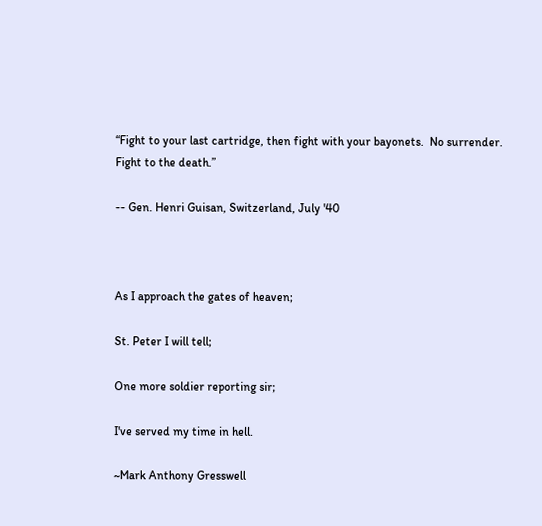“Fight to your last cartridge, then fight with your bayonets.  No surrender.  Fight to the death.”

-- Gen. Henri Guisan, Switzerland, July '40



As I approach the gates of heaven;

St. Peter I will tell;

One more soldier reporting sir;

I've served my time in hell.

~Mark Anthony Gresswell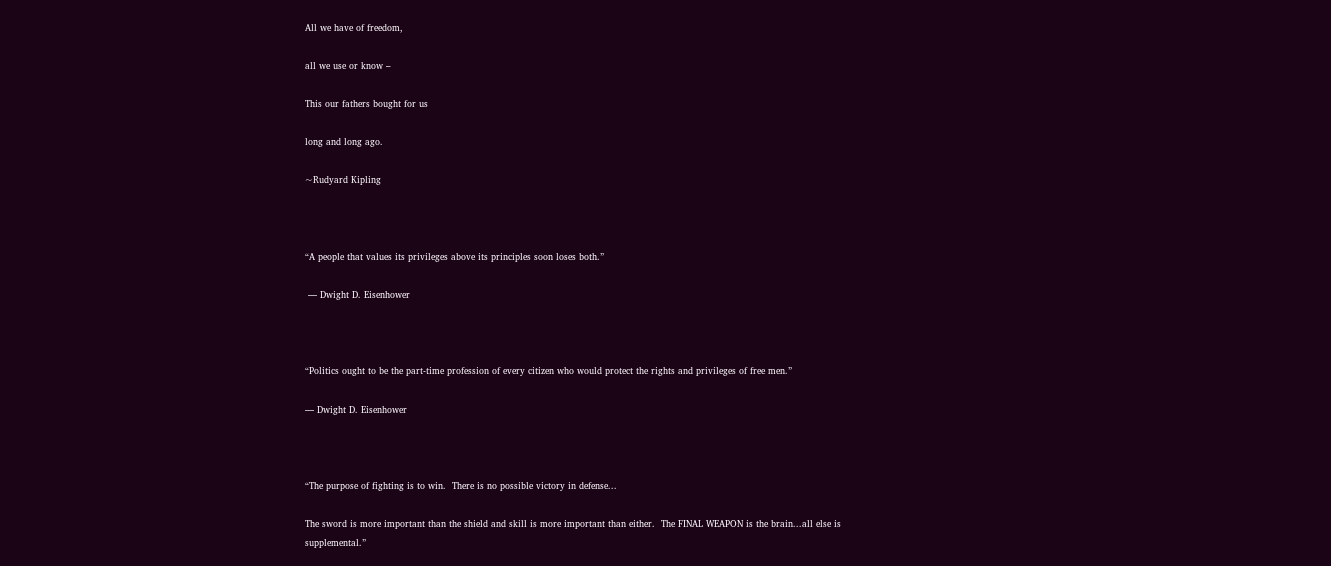All we have of freedom,

all we use or know –

This our fathers bought for us

long and long ago.

~Rudyard Kipling



“A people that values its privileges above its principles soon loses both.”

 — Dwight D. Eisenhower



“Politics ought to be the part-time profession of every citizen who would protect the rights and privileges of free men.”

— Dwight D. Eisenhower



“The purpose of fighting is to win.  There is no possible victory in defense...

The sword is more important than the shield and skill is more important than either.  The FINAL WEAPON is the brain...all else is supplemental.”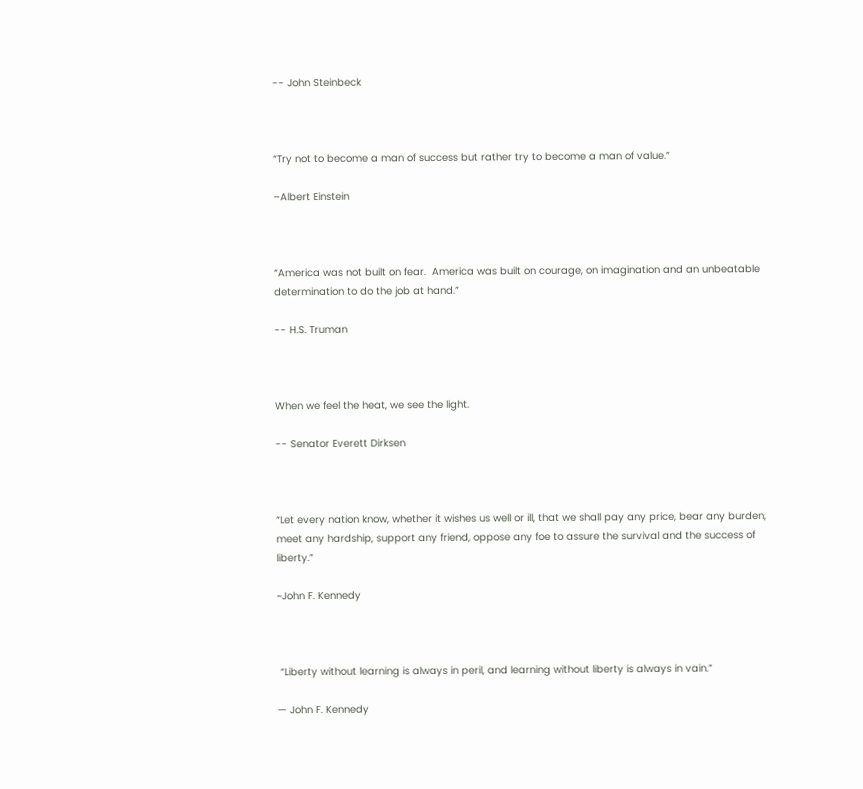-- John Steinbeck



“Try not to become a man of success but rather try to become a man of value.”

–Albert Einstein



“America was not built on fear.  America was built on courage, on imagination and an unbeatable determination to do the job at hand.”

-- H.S. Truman



When we feel the heat, we see the light.

-- Senator Everett Dirksen



“Let every nation know, whether it wishes us well or ill, that we shall pay any price, bear any burden, meet any hardship, support any friend, oppose any foe to assure the survival and the success of liberty.”

~John F. Kennedy



 “Liberty without learning is always in peril, and learning without liberty is always in vain.”

— John F. Kennedy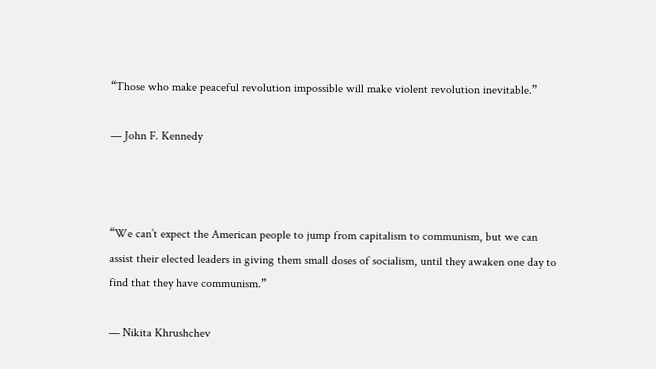“Those who make peaceful revolution impossible will make violent revolution inevitable.”

— John F. Kennedy



“We can’t expect the American people to jump from capitalism to communism, but we can assist their elected leaders in giving them small doses of socialism, until they awaken one day to find that they have communism.”

— Nikita Khrushchev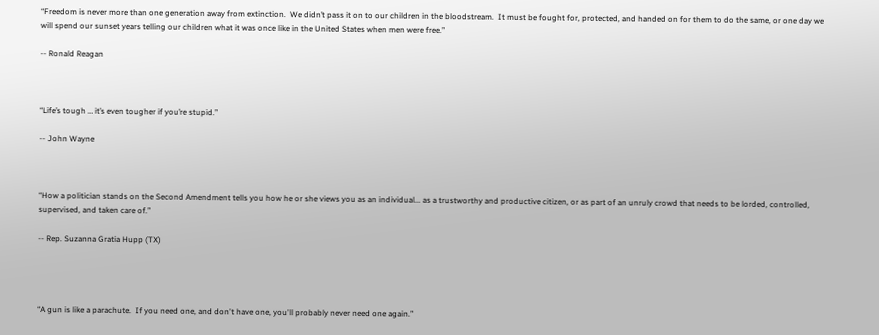“Freedom is never more than one generation away from extinction.  We didn’t pass it on to our children in the bloodstream.  It must be fought for, protected, and handed on for them to do the same, or one day we will spend our sunset years telling our children what it was once like in the United States when men were free.”

-- Ronald Reagan



“Life’s tough … it’s even tougher if you’re stupid.”

-- John Wayne



“How a politician stands on the Second Amendment tells you how he or she views you as an individual... as a trustworthy and productive citizen, or as part of an unruly crowd that needs to be lorded, controlled, supervised, and taken care of.”

-- Rep. Suzanna Gratia Hupp (TX)




“A gun is like a parachute.  If you need one, and don't have one, you'll probably never need one again.”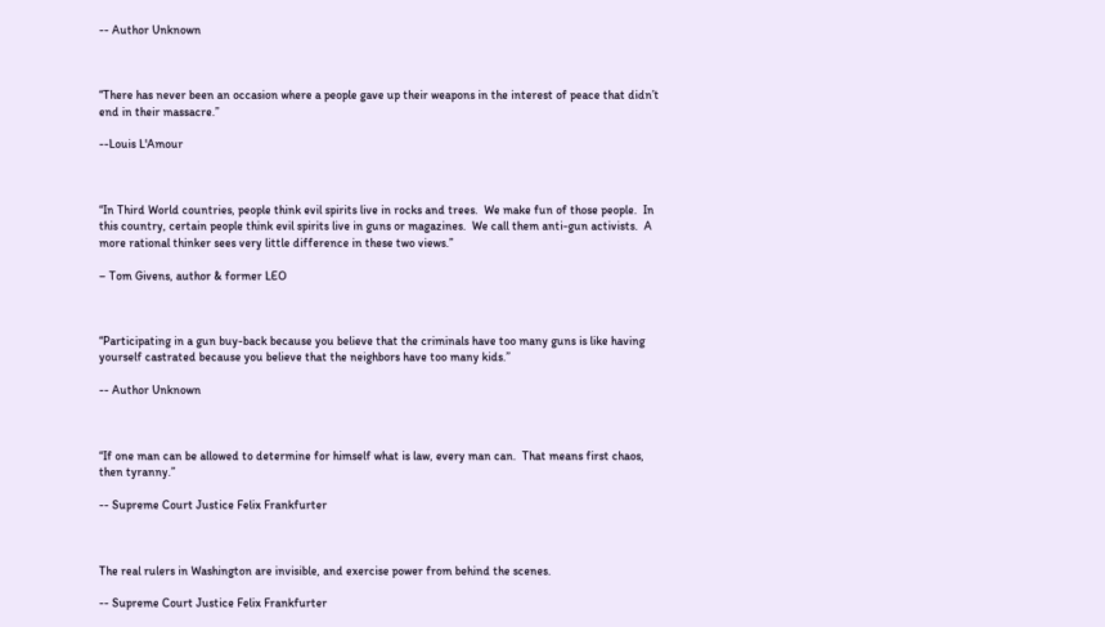-- Author Unknown



“There has never been an occasion where a people gave up their weapons in the interest of peace that didn’t end in their massacre.”

--Louis L'Amour



“In Third World countries, people think evil spirits live in rocks and trees.  We make fun of those people.  In this country, certain people think evil spirits live in guns or magazines.  We call them anti-gun activists.  A more rational thinker sees very little difference in these two views.”

– Tom Givens, author & former LEO



“Participating in a gun buy-back because you believe that the criminals have too many guns is like having yourself castrated because you believe that the neighbors have too many kids.”

-- Author Unknown



“If one man can be allowed to determine for himself what is law, every man can.  That means first chaos, then tyranny.”

-- Supreme Court Justice Felix Frankfurter



The real rulers in Washington are invisible, and exercise power from behind the scenes.

-- Supreme Court Justice Felix Frankfurter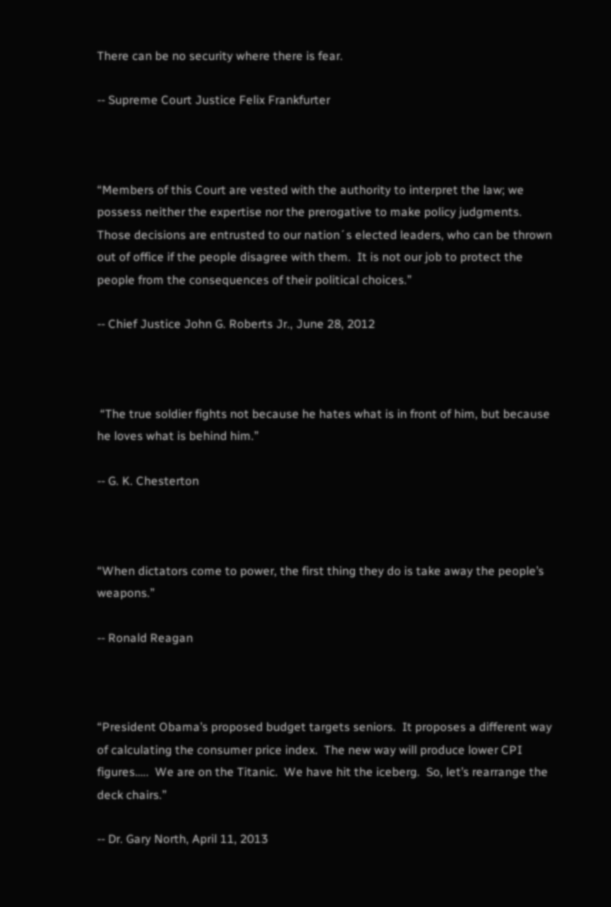There can be no security where there is fear.

-- Supreme Court Justice Felix Frankfurter



“Members of this Court are vested with the authority to interpret the law; we possess neither the expertise nor the prerogative to make policy judgments.  Those decisions are entrusted to our nation´s elected leaders, who can be thrown out of office if the people disagree with them.  It is not our job to protect the people from the consequences of their political choices.”

-- Chief Justice John G. Roberts Jr., June 28, 2012



 “The true soldier fights not because he hates what is in front of him, but because he loves what is behind him.”

-- G. K. Chesterton



“When dictators come to power, the first thing they do is take away the people’s weapons.”

-- Ronald Reagan



“President Obama’s proposed budget targets seniors.  It proposes a different way of calculating the consumer price index.  The new way will produce lower CPI figures…..  We are on the Titanic.  We have hit the iceberg.  So, let’s rearrange the deck chairs.”

-- Dr. Gary North, April 11, 2013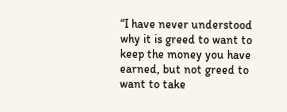“I have never understood why it is greed to want to keep the money you have earned, but not greed to want to take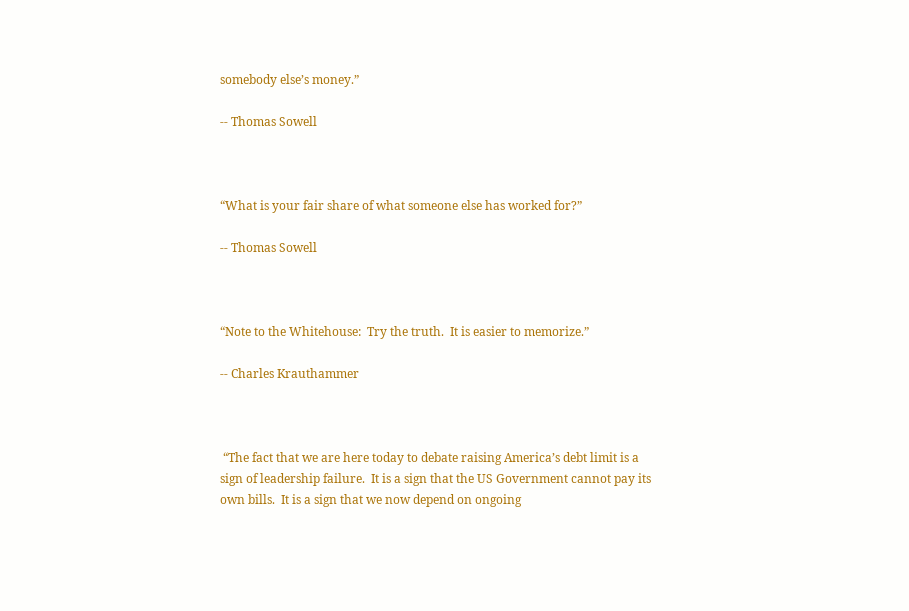somebody else’s money.”

-- Thomas Sowell



“What is your fair share of what someone else has worked for?”

-- Thomas Sowell



“Note to the Whitehouse:  Try the truth.  It is easier to memorize.”

-- Charles Krauthammer



 “The fact that we are here today to debate raising America’s debt limit is a sign of leadership failure.  It is a sign that the US Government cannot pay its own bills.  It is a sign that we now depend on ongoing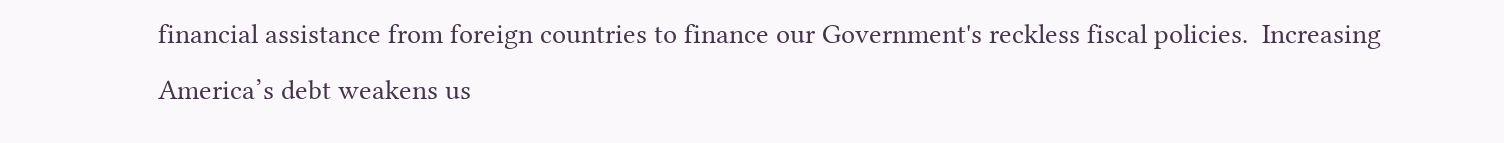financial assistance from foreign countries to finance our Government's reckless fiscal policies.  Increasing America’s debt weakens us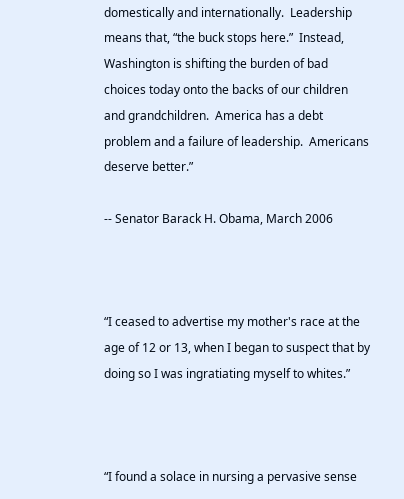domestically and internationally.  Leadership means that, “the buck stops here.”  Instead, Washington is shifting the burden of bad choices today onto the backs of our children and grandchildren.  America has a debt problem and a failure of leadership.  Americans deserve better.”

-- Senator Barack H. Obama, March 2006



“I ceased to advertise my mother's race at the age of 12 or 13, when I began to suspect that by doing so I was ingratiating myself to whites.”



“I found a solace in nursing a pervasive sense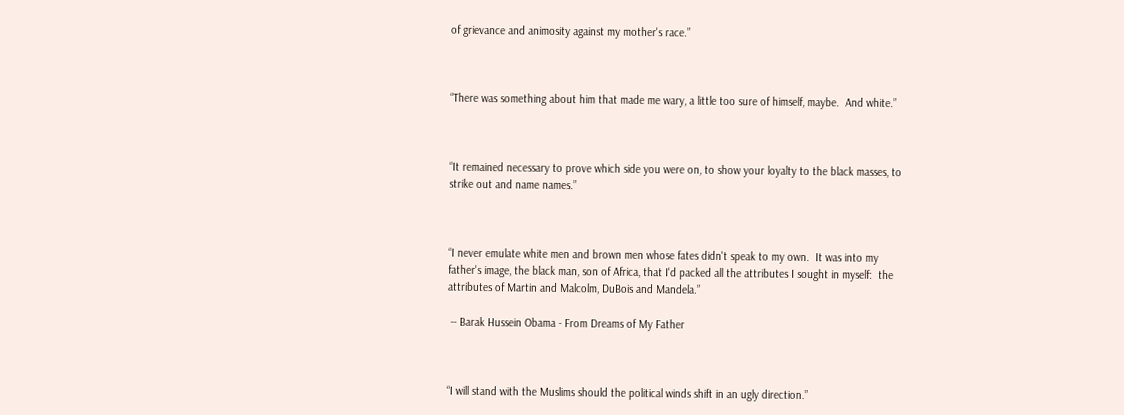of grievance and animosity against my mother's race.”



“There was something about him that made me wary, a little too sure of himself, maybe.  And white.”



“It remained necessary to prove which side you were on, to show your loyalty to the black masses, to strike out and name names.”



“I never emulate white men and brown men whose fates didn't speak to my own.  It was into my father's image, the black man, son of Africa, that I'd packed all the attributes I sought in myself:  the attributes of Martin and Malcolm, DuBois and Mandela.”

 -- Barak Hussein Obama - From Dreams of My Father



“I will stand with the Muslims should the political winds shift in an ugly direction.”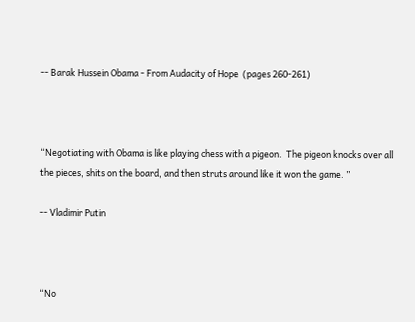-- Barak Hussein Obama - From Audacity of Hope  (pages 260-261)



“Negotiating with Obama is like playing chess with a pigeon.  The pigeon knocks over all the pieces, shits on the board, and then struts around like it won the game. ”

-- Vladimir Putin



“No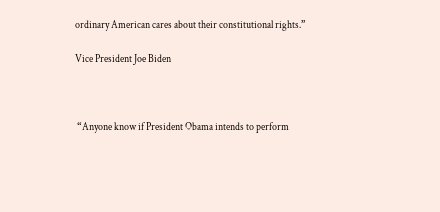ordinary American cares about their constitutional rights.”

Vice President Joe Biden



 “Anyone know if President Obama intends to perform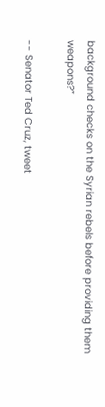background checks on the Syrian rebels before providing them weapons?”

-- Senator Ted Cruz, tweet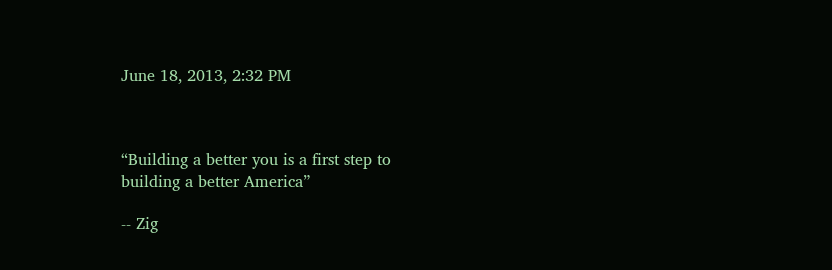June 18, 2013, 2:32 PM



“Building a better you is a first step to building a better America”

-- Zig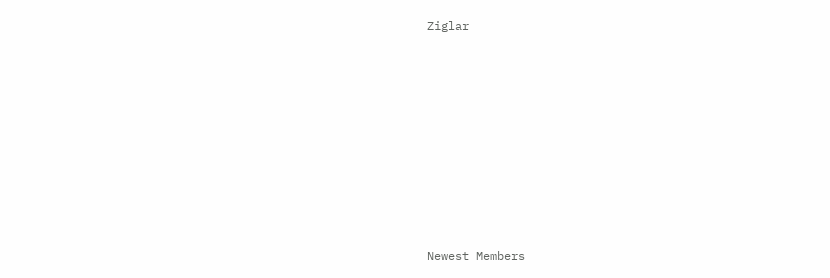Ziglar















Newest Members